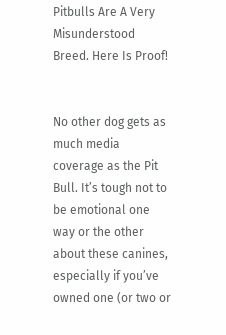Pitbulls Are A Very Misunderstood Breed. Here Is Proof!


No other dog gets as much media coverage as the Pit Bull. It’s tough not to be emotional one way or the other about these canines, especially if you’ve owned one (or two or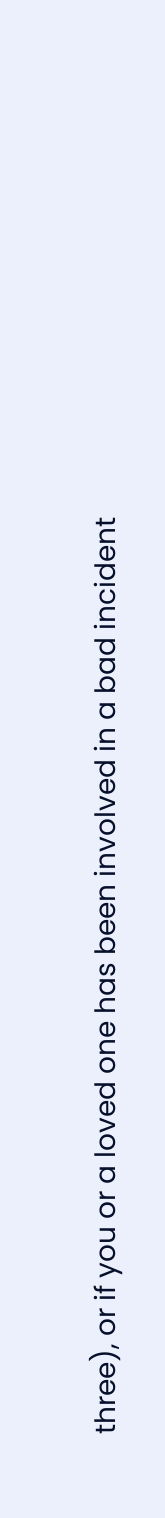three), or if you or a loved one has been involved in a bad incident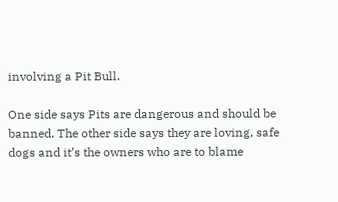involving a Pit Bull.

One side says Pits are dangerous and should be banned. The other side says they are loving, safe dogs and it’s the owners who are to blame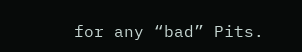for any “bad” Pits.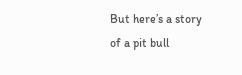But here’s a story of a pit bull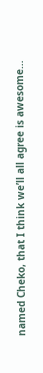named Cheko, that I think we’ll all agree is awesome…